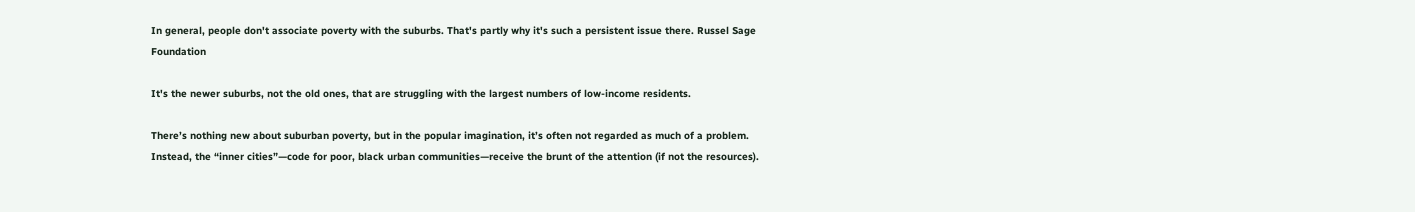In general, people don't associate poverty with the suburbs. That's partly why it's such a persistent issue there. Russel Sage Foundation

It's the newer suburbs, not the old ones, that are struggling with the largest numbers of low-income residents.

There’s nothing new about suburban poverty, but in the popular imagination, it’s often not regarded as much of a problem. Instead, the “inner cities”—code for poor, black urban communities—receive the brunt of the attention (if not the resources).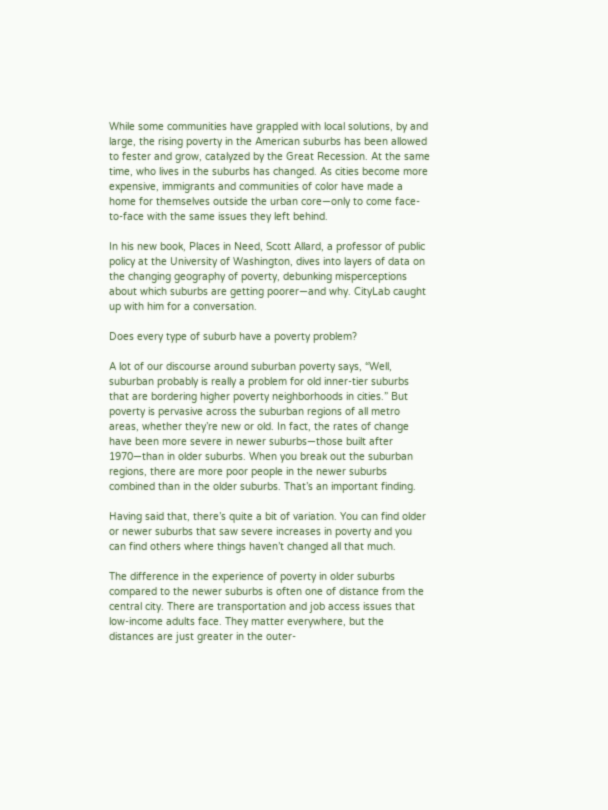While some communities have grappled with local solutions, by and large, the rising poverty in the American suburbs has been allowed to fester and grow, catalyzed by the Great Recession. At the same time, who lives in the suburbs has changed. As cities become more expensive, immigrants and communities of color have made a home for themselves outside the urban core—only to come face-to-face with the same issues they left behind.

In his new book, Places in Need, Scott Allard, a professor of public policy at the University of Washington, dives into layers of data on the changing geography of poverty, debunking misperceptions about which suburbs are getting poorer—and why. CityLab caught up with him for a conversation.

Does every type of suburb have a poverty problem?

A lot of our discourse around suburban poverty says, “Well, suburban probably is really a problem for old inner-tier suburbs that are bordering higher poverty neighborhoods in cities.” But poverty is pervasive across the suburban regions of all metro areas, whether they’re new or old. In fact, the rates of change have been more severe in newer suburbs—those built after 1970—than in older suburbs. When you break out the suburban regions, there are more poor people in the newer suburbs combined than in the older suburbs. That’s an important finding.

Having said that, there’s quite a bit of variation. You can find older or newer suburbs that saw severe increases in poverty and you can find others where things haven’t changed all that much.

The difference in the experience of poverty in older suburbs compared to the newer suburbs is often one of distance from the central city. There are transportation and job access issues that low-income adults face. They matter everywhere, but the distances are just greater in the outer-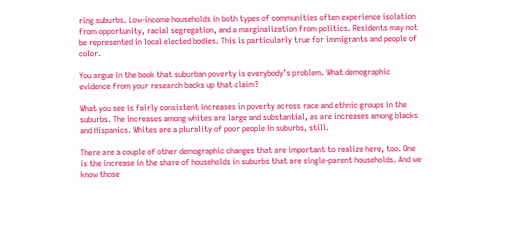ring suburbs. Low-income households in both types of communities often experience isolation from opportunity, racial segregation, and a marginalization from politics. Residents may not be represented in local elected bodies. This is particularly true for immigrants and people of color.

You argue in the book that suburban poverty is everybody’s problem. What demographic evidence from your research backs up that claim?

What you see is fairly consistent increases in poverty across race and ethnic groups in the suburbs. The increases among whites are large and substantial, as are increases among blacks and Hispanics. Whites are a plurality of poor people in suburbs, still.

There are a couple of other demographic changes that are important to realize here, too. One is the increase in the share of households in suburbs that are single-parent households. And we know those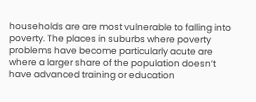households are are most vulnerable to falling into poverty. The places in suburbs where poverty problems have become particularly acute are where a larger share of the population doesn’t have advanced training or education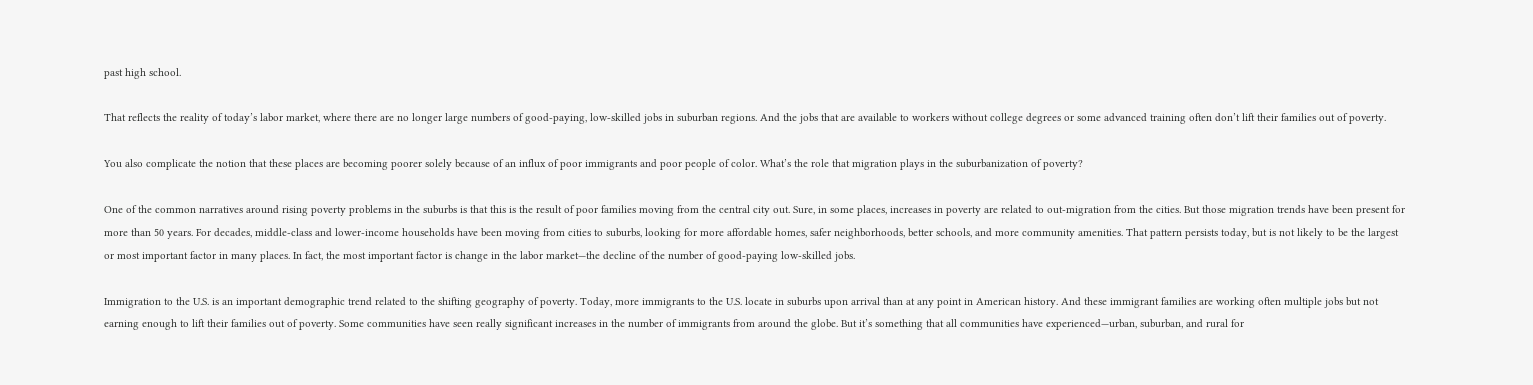past high school.

That reflects the reality of today’s labor market, where there are no longer large numbers of good-paying, low-skilled jobs in suburban regions. And the jobs that are available to workers without college degrees or some advanced training often don’t lift their families out of poverty.

You also complicate the notion that these places are becoming poorer solely because of an influx of poor immigrants and poor people of color. What’s the role that migration plays in the suburbanization of poverty?

One of the common narratives around rising poverty problems in the suburbs is that this is the result of poor families moving from the central city out. Sure, in some places, increases in poverty are related to out-migration from the cities. But those migration trends have been present for more than 50 years. For decades, middle-class and lower-income households have been moving from cities to suburbs, looking for more affordable homes, safer neighborhoods, better schools, and more community amenities. That pattern persists today, but is not likely to be the largest or most important factor in many places. In fact, the most important factor is change in the labor market—the decline of the number of good-paying low-skilled jobs.

Immigration to the U.S. is an important demographic trend related to the shifting geography of poverty. Today, more immigrants to the U.S. locate in suburbs upon arrival than at any point in American history. And these immigrant families are working often multiple jobs but not earning enough to lift their families out of poverty. Some communities have seen really significant increases in the number of immigrants from around the globe. But it’s something that all communities have experienced—urban, suburban, and rural for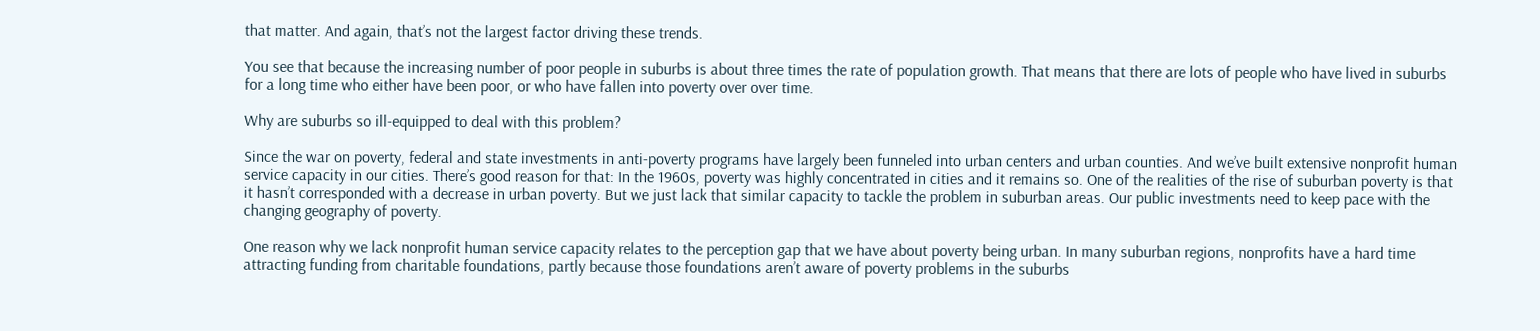that matter. And again, that’s not the largest factor driving these trends.

You see that because the increasing number of poor people in suburbs is about three times the rate of population growth. That means that there are lots of people who have lived in suburbs for a long time who either have been poor, or who have fallen into poverty over over time.

Why are suburbs so ill-equipped to deal with this problem?

Since the war on poverty, federal and state investments in anti-poverty programs have largely been funneled into urban centers and urban counties. And we’ve built extensive nonprofit human service capacity in our cities. There’s good reason for that: In the 1960s, poverty was highly concentrated in cities and it remains so. One of the realities of the rise of suburban poverty is that it hasn’t corresponded with a decrease in urban poverty. But we just lack that similar capacity to tackle the problem in suburban areas. Our public investments need to keep pace with the changing geography of poverty.

One reason why we lack nonprofit human service capacity relates to the perception gap that we have about poverty being urban. In many suburban regions, nonprofits have a hard time attracting funding from charitable foundations, partly because those foundations aren’t aware of poverty problems in the suburbs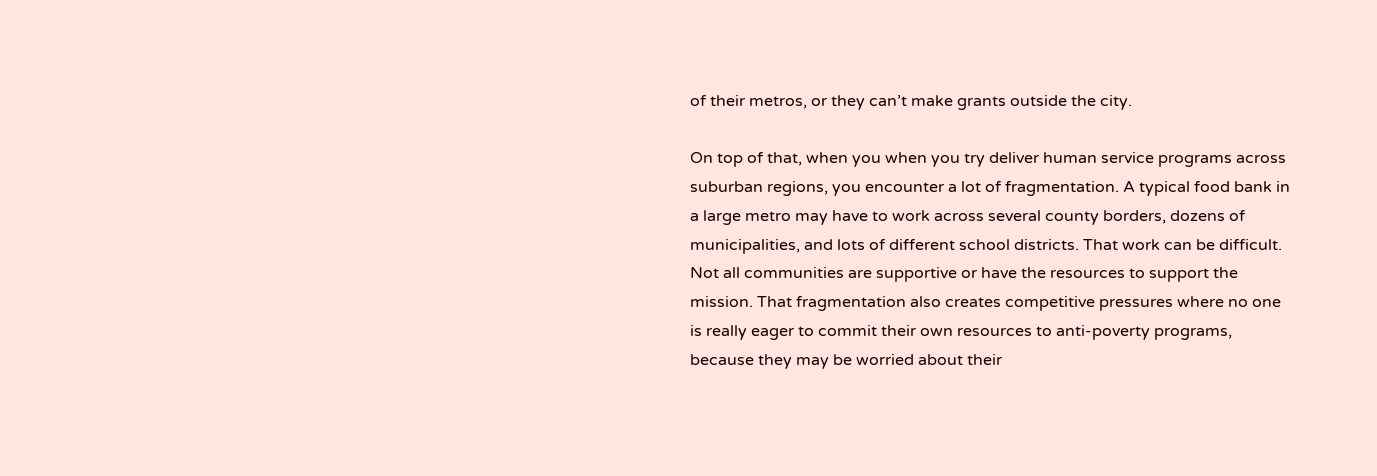of their metros, or they can’t make grants outside the city.

On top of that, when you when you try deliver human service programs across suburban regions, you encounter a lot of fragmentation. A typical food bank in a large metro may have to work across several county borders, dozens of municipalities, and lots of different school districts. That work can be difficult. Not all communities are supportive or have the resources to support the mission. That fragmentation also creates competitive pressures where no one is really eager to commit their own resources to anti-poverty programs, because they may be worried about their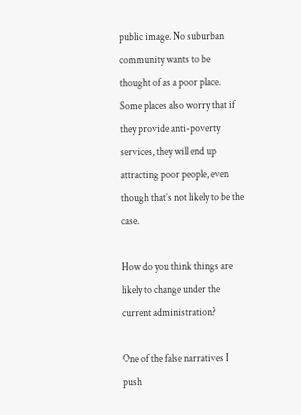public image. No suburban community wants to be thought of as a poor place. Some places also worry that if they provide anti-poverty services, they will end up attracting poor people, even though that’s not likely to be the case.

How do you think things are likely to change under the current administration?

One of the false narratives I push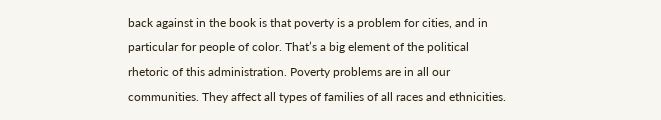back against in the book is that poverty is a problem for cities, and in particular for people of color. That’s a big element of the political rhetoric of this administration. Poverty problems are in all our communities. They affect all types of families of all races and ethnicities.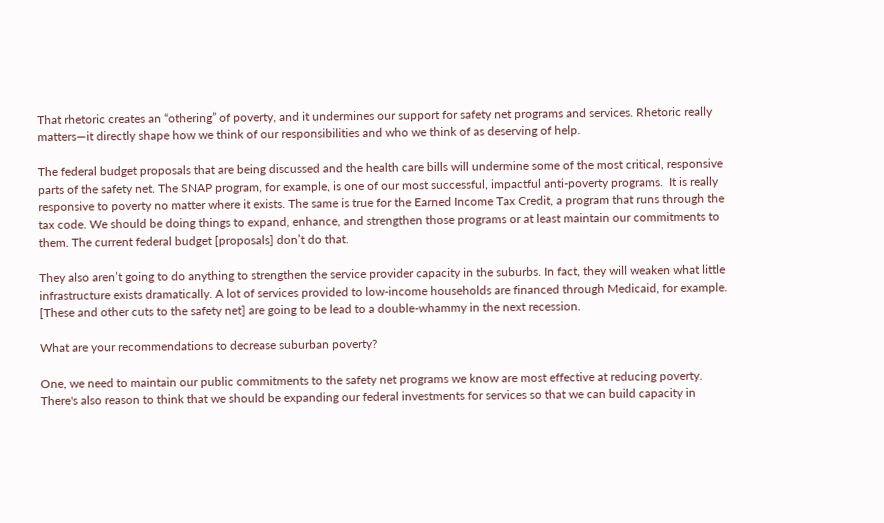That rhetoric creates an “othering” of poverty, and it undermines our support for safety net programs and services. Rhetoric really matters—it directly shape how we think of our responsibilities and who we think of as deserving of help.

The federal budget proposals that are being discussed and the health care bills will undermine some of the most critical, responsive parts of the safety net. The SNAP program, for example, is one of our most successful, impactful anti-poverty programs.  It is really responsive to poverty no matter where it exists. The same is true for the Earned Income Tax Credit, a program that runs through the tax code. We should be doing things to expand, enhance, and strengthen those programs or at least maintain our commitments to them. The current federal budget [proposals] don’t do that.

They also aren’t going to do anything to strengthen the service provider capacity in the suburbs. In fact, they will weaken what little infrastructure exists dramatically. A lot of services provided to low-income households are financed through Medicaid, for example. [These and other cuts to the safety net] are going to be lead to a double-whammy in the next recession.

What are your recommendations to decrease suburban poverty?

One, we need to maintain our public commitments to the safety net programs we know are most effective at reducing poverty. There's also reason to think that we should be expanding our federal investments for services so that we can build capacity in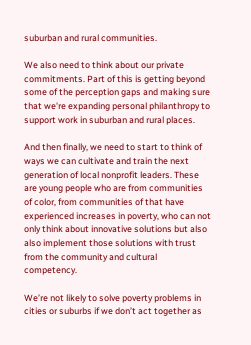suburban and rural communities.

We also need to think about our private commitments. Part of this is getting beyond some of the perception gaps and making sure that we're expanding personal philanthropy to support work in suburban and rural places.

And then finally, we need to start to think of ways we can cultivate and train the next generation of local nonprofit leaders. These are young people who are from communities of color, from communities of that have experienced increases in poverty, who can not only think about innovative solutions but also also implement those solutions with trust from the community and cultural competency.

We’re not likely to solve poverty problems in cities or suburbs if we don’t act together as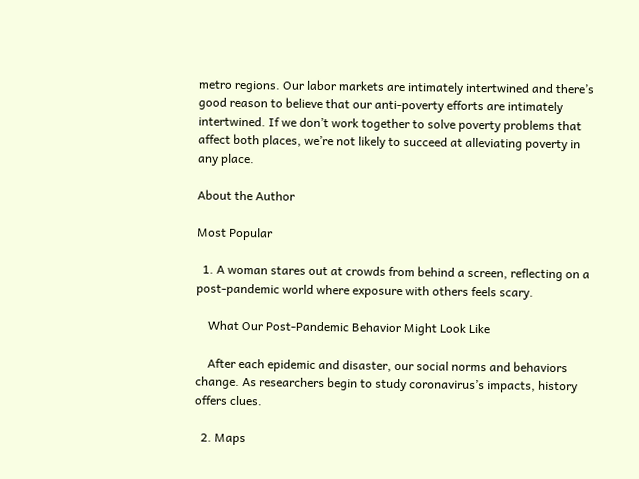metro regions. Our labor markets are intimately intertwined and there’s good reason to believe that our anti-poverty efforts are intimately intertwined. If we don’t work together to solve poverty problems that affect both places, we’re not likely to succeed at alleviating poverty in any place.

About the Author

Most Popular

  1. A woman stares out at crowds from behind a screen, reflecting on a post-pandemic world where exposure with others feels scary.

    What Our Post-Pandemic Behavior Might Look Like

    After each epidemic and disaster, our social norms and behaviors change. As researchers begin to study coronavirus’s impacts, history offers clues.

  2. Maps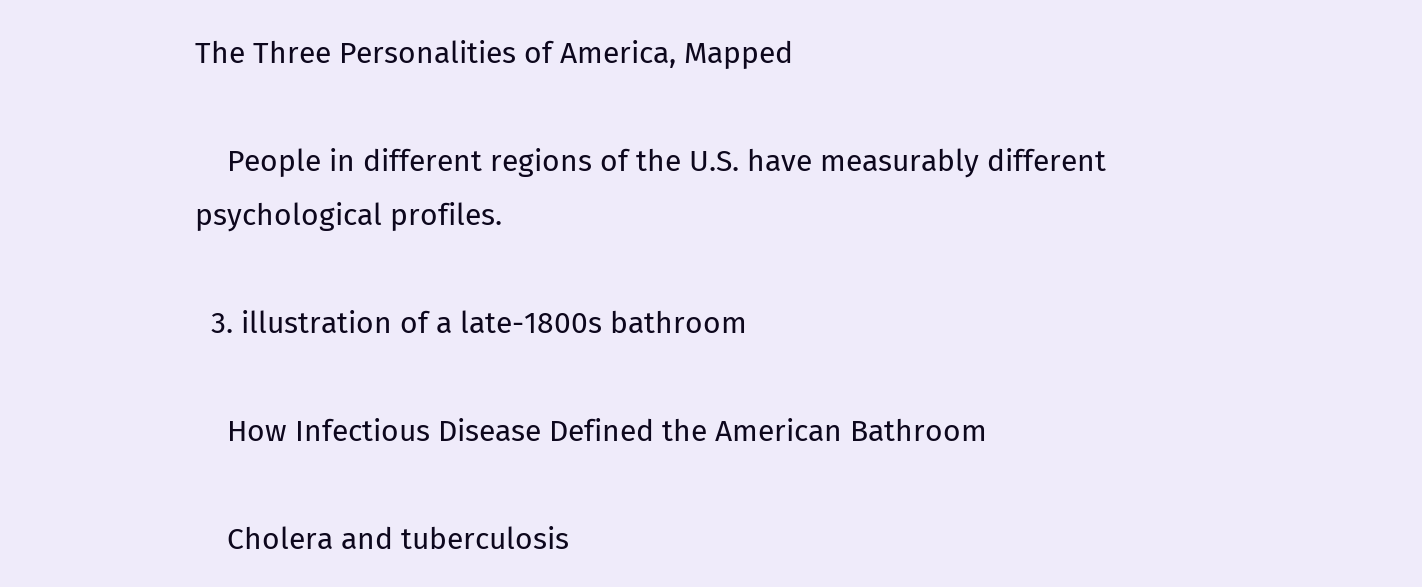The Three Personalities of America, Mapped

    People in different regions of the U.S. have measurably different psychological profiles.

  3. illustration of a late-1800s bathroom

    How Infectious Disease Defined the American Bathroom

    Cholera and tuberculosis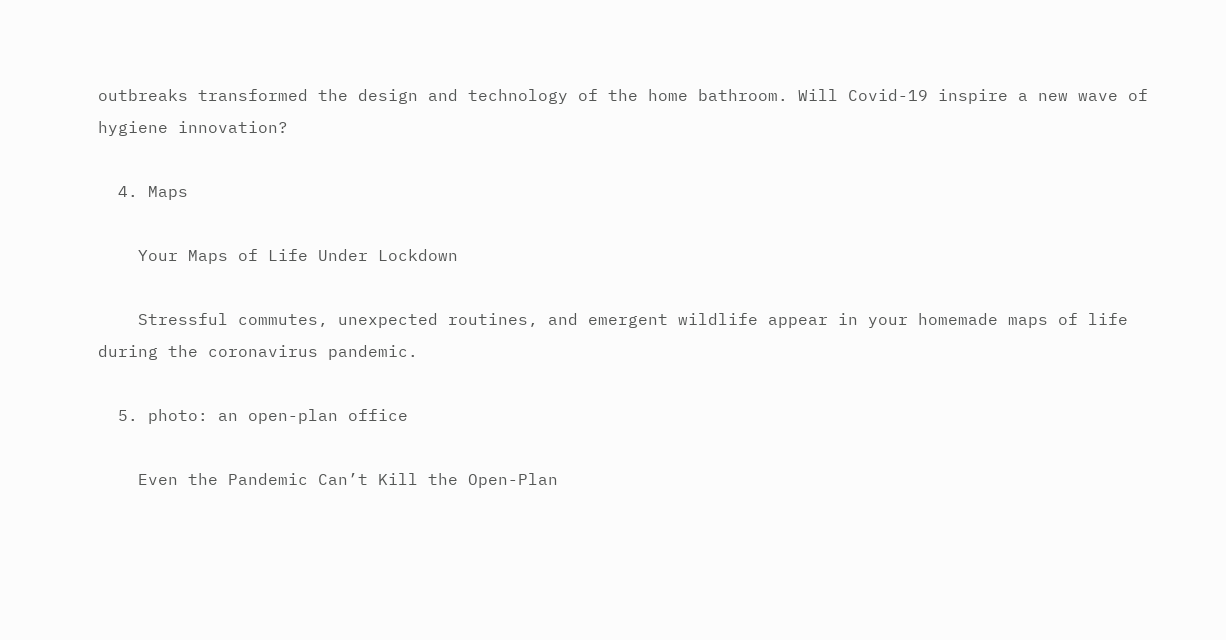outbreaks transformed the design and technology of the home bathroom. Will Covid-19 inspire a new wave of hygiene innovation?

  4. Maps

    Your Maps of Life Under Lockdown

    Stressful commutes, unexpected routines, and emergent wildlife appear in your homemade maps of life during the coronavirus pandemic.

  5. photo: an open-plan office

    Even the Pandemic Can’t Kill the Open-Plan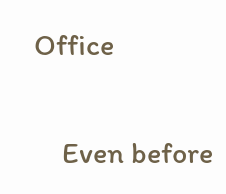Office

    Even before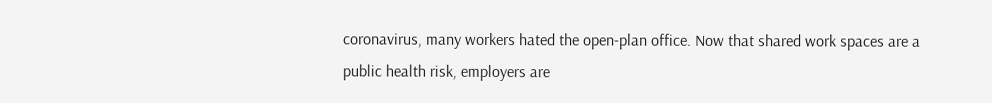coronavirus, many workers hated the open-plan office. Now that shared work spaces are a public health risk, employers are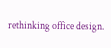rethinking office design.